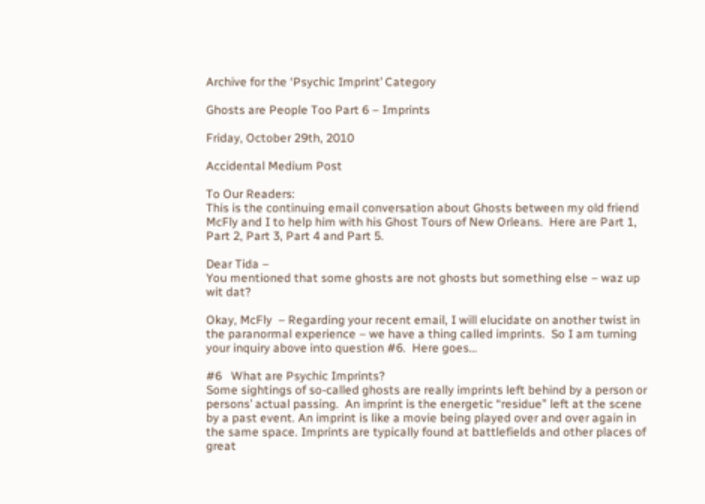Archive for the ‘Psychic Imprint’ Category

Ghosts are People Too Part 6 – Imprints

Friday, October 29th, 2010

Accidental Medium Post

To Our Readers:
This is the continuing email conversation about Ghosts between my old friend McFly and I to help him with his Ghost Tours of New Orleans.  Here are Part 1, Part 2, Part 3, Part 4 and Part 5.

Dear Tida –
You mentioned that some ghosts are not ghosts but something else – waz up wit dat?

Okay, McFly  – Regarding your recent email, I will elucidate on another twist in the paranormal experience – we have a thing called imprints.  So I am turning your inquiry above into question #6.  Here goes…

#6   What are Psychic Imprints?
Some sightings of so-called ghosts are really imprints left behind by a person or persons’ actual passing.  An imprint is the energetic “residue” left at the scene by a past event. An imprint is like a movie being played over and over again in the same space. Imprints are typically found at battlefields and other places of great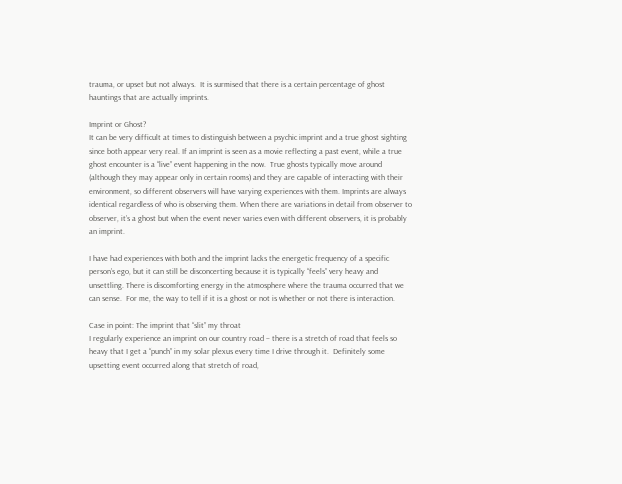trauma, or upset but not always.  It is surmised that there is a certain percentage of ghost hauntings that are actually imprints.

Imprint or Ghost?
It can be very difficult at times to distinguish between a psychic imprint and a true ghost sighting since both appear very real. If an imprint is seen as a movie reflecting a past event, while a true ghost encounter is a “live” event happening in the now.  True ghosts typically move around (although they may appear only in certain rooms) and they are capable of interacting with their environment, so different observers will have varying experiences with them. Imprints are always identical regardless of who is observing them. When there are variations in detail from observer to observer, it’s a ghost but when the event never varies even with different observers, it is probably an imprint.

I have had experiences with both and the imprint lacks the energetic frequency of a specific person’s ego, but it can still be disconcerting because it is typically “feels” very heavy and unsettling. There is discomforting energy in the atmosphere where the trauma occurred that we can sense.  For me, the way to tell if it is a ghost or not is whether or not there is interaction.

Case in point: The imprint that “slit” my throat
I regularly experience an imprint on our country road – there is a stretch of road that feels so heavy that I get a “punch” in my solar plexus every time I drive through it.  Definitely some upsetting event occurred along that stretch of road,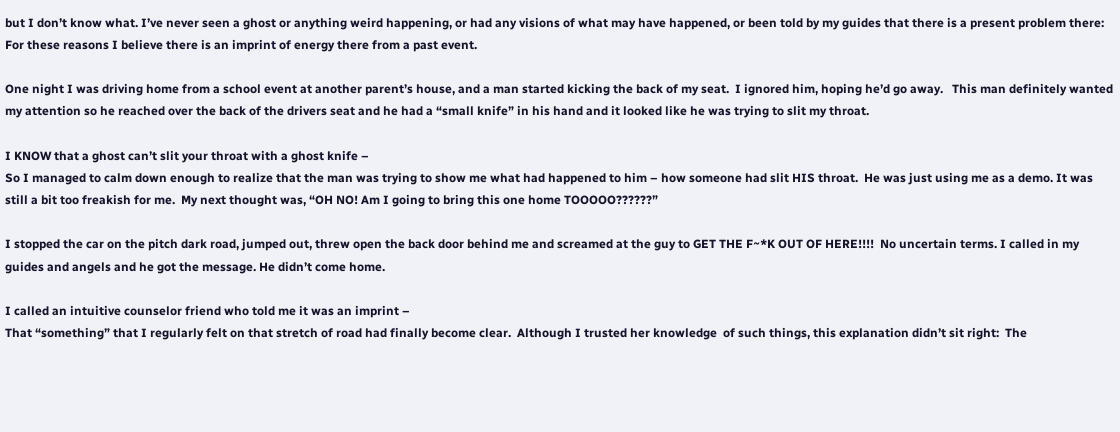but I don’t know what. I’ve never seen a ghost or anything weird happening, or had any visions of what may have happened, or been told by my guides that there is a present problem there: For these reasons I believe there is an imprint of energy there from a past event.

One night I was driving home from a school event at another parent’s house, and a man started kicking the back of my seat.  I ignored him, hoping he’d go away.   This man definitely wanted my attention so he reached over the back of the drivers seat and he had a “small knife” in his hand and it looked like he was trying to slit my throat.

I KNOW that a ghost can’t slit your throat with a ghost knife –
So I managed to calm down enough to realize that the man was trying to show me what had happened to him – how someone had slit HIS throat.  He was just using me as a demo. It was still a bit too freakish for me.  My next thought was, “OH NO! Am I going to bring this one home TOOOOO??????”

I stopped the car on the pitch dark road, jumped out, threw open the back door behind me and screamed at the guy to GET THE F~*K OUT OF HERE!!!!  No uncertain terms. I called in my guides and angels and he got the message. He didn’t come home.

I called an intuitive counselor friend who told me it was an imprint –
That “something” that I regularly felt on that stretch of road had finally become clear.  Although I trusted her knowledge  of such things, this explanation didn’t sit right:  The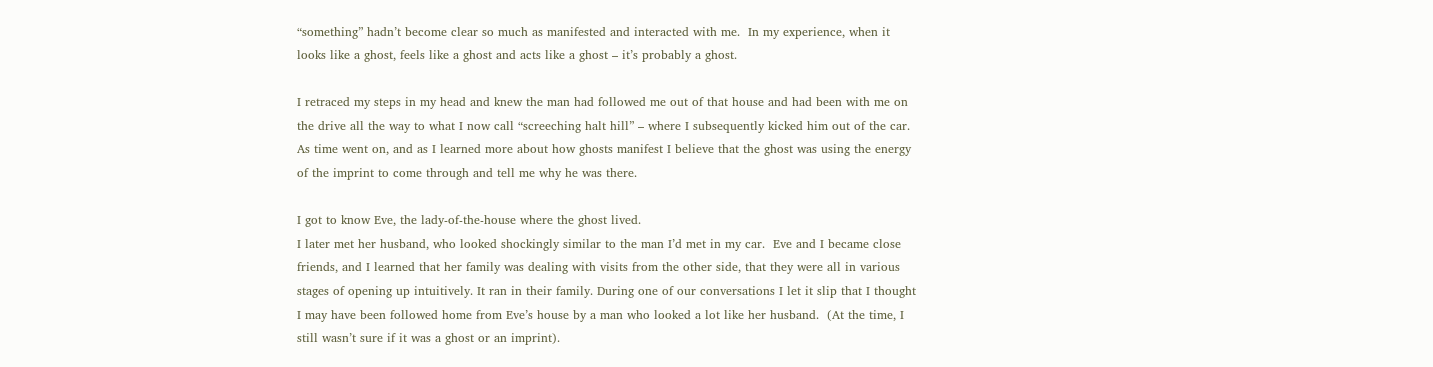“something” hadn’t become clear so much as manifested and interacted with me.  In my experience, when it looks like a ghost, feels like a ghost and acts like a ghost – it’s probably a ghost.

I retraced my steps in my head and knew the man had followed me out of that house and had been with me on the drive all the way to what I now call “screeching halt hill” – where I subsequently kicked him out of the car.  As time went on, and as I learned more about how ghosts manifest I believe that the ghost was using the energy of the imprint to come through and tell me why he was there.

I got to know Eve, the lady-of-the-house where the ghost lived.
I later met her husband, who looked shockingly similar to the man I’d met in my car.  Eve and I became close friends, and I learned that her family was dealing with visits from the other side, that they were all in various stages of opening up intuitively. It ran in their family. During one of our conversations I let it slip that I thought I may have been followed home from Eve’s house by a man who looked a lot like her husband.  (At the time, I still wasn’t sure if it was a ghost or an imprint).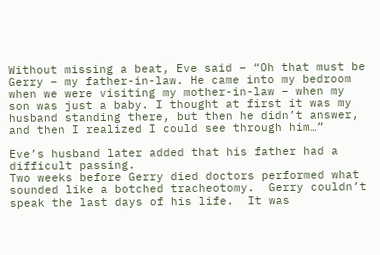Without missing a beat, Eve said – “Oh that must be Gerry – my father-in-law. He came into my bedroom when we were visiting my mother-in-law – when my son was just a baby. I thought at first it was my husband standing there, but then he didn’t answer, and then I realized I could see through him…”

Eve’s husband later added that his father had a difficult passing.
Two weeks before Gerry died doctors performed what sounded like a botched tracheotomy.  Gerry couldn’t speak the last days of his life.  It was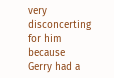very disconcerting for him because Gerry had a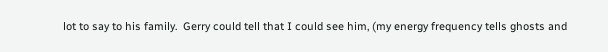lot to say to his family.  Gerry could tell that I could see him, (my energy frequency tells ghosts and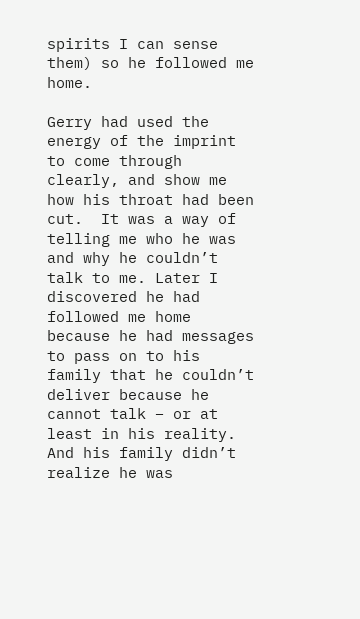spirits I can sense them) so he followed me home.

Gerry had used the energy of the imprint to come through clearly, and show me how his throat had been cut.  It was a way of telling me who he was and why he couldn’t talk to me. Later I discovered he had followed me home because he had messages to pass on to his family that he couldn’t deliver because he cannot talk – or at least in his reality.  And his family didn’t realize he was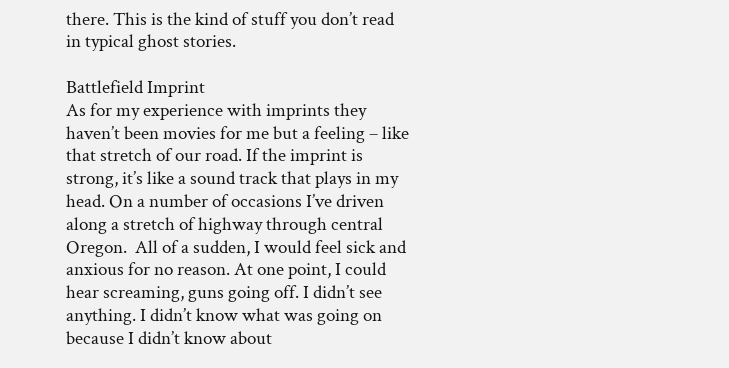there. This is the kind of stuff you don’t read in typical ghost stories.

Battlefield Imprint
As for my experience with imprints they haven’t been movies for me but a feeling – like that stretch of our road. If the imprint is strong, it’s like a sound track that plays in my head. On a number of occasions I’ve driven along a stretch of highway through central Oregon.  All of a sudden, I would feel sick and anxious for no reason. At one point, I could hear screaming, guns going off. I didn’t see anything. I didn’t know what was going on because I didn’t know about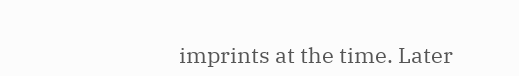imprints at the time. Later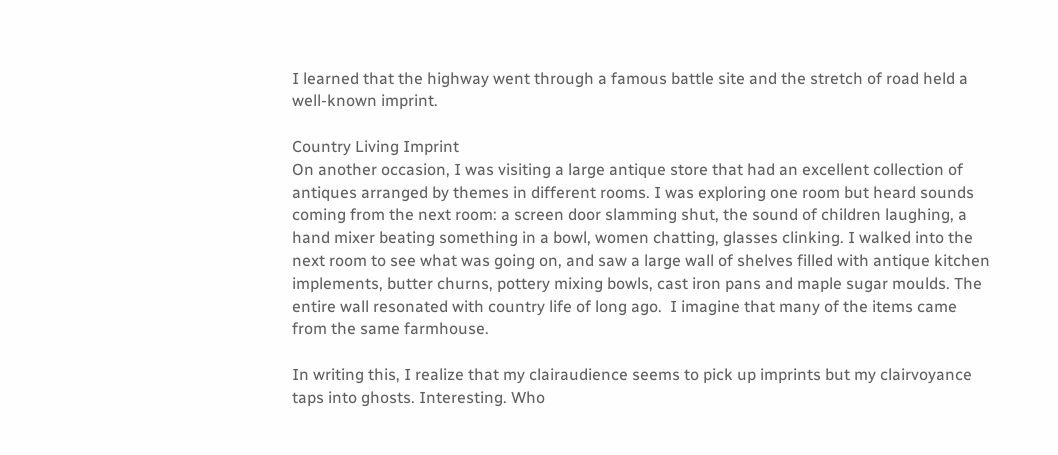I learned that the highway went through a famous battle site and the stretch of road held a well-known imprint.

Country Living Imprint
On another occasion, I was visiting a large antique store that had an excellent collection of antiques arranged by themes in different rooms. I was exploring one room but heard sounds coming from the next room: a screen door slamming shut, the sound of children laughing, a hand mixer beating something in a bowl, women chatting, glasses clinking. I walked into the next room to see what was going on, and saw a large wall of shelves filled with antique kitchen implements, butter churns, pottery mixing bowls, cast iron pans and maple sugar moulds. The entire wall resonated with country life of long ago.  I imagine that many of the items came from the same farmhouse.

In writing this, I realize that my clairaudience seems to pick up imprints but my clairvoyance taps into ghosts. Interesting. Who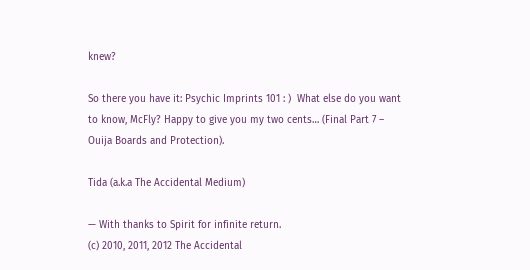knew?

So there you have it: Psychic Imprints 101 : )  What else do you want to know, McFly? Happy to give you my two cents… (Final Part 7 – Ouija Boards and Protection).

Tida (a.k.a The Accidental Medium)

— With thanks to Spirit for infinite return.
(c) 2010, 2011, 2012 The Accidental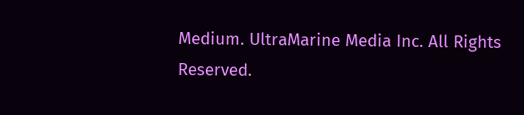Medium. UltraMarine Media Inc. All Rights Reserved.